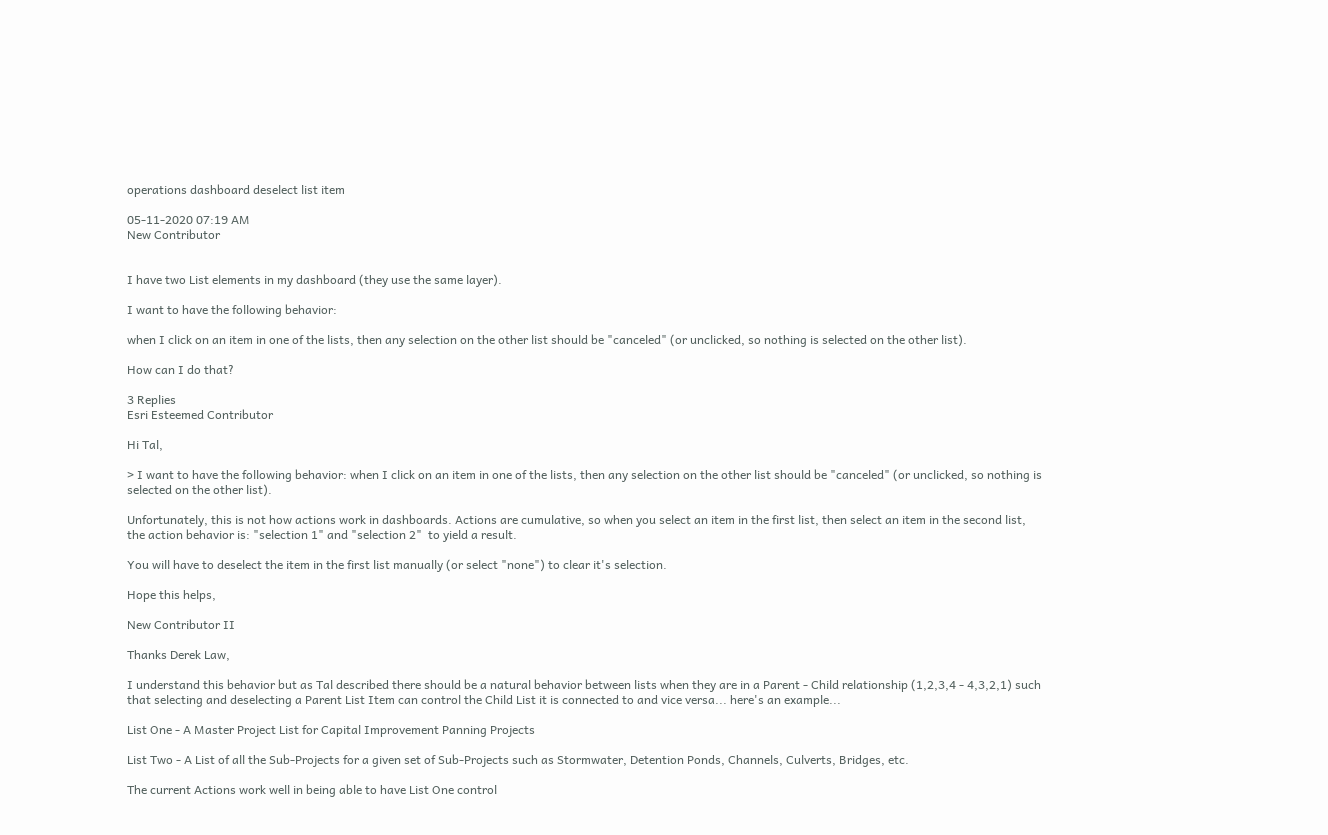operations dashboard deselect list item

05-11-2020 07:19 AM
New Contributor


I have two List elements in my dashboard (they use the same layer).

I want to have the following behavior:

when I click on an item in one of the lists, then any selection on the other list should be "canceled" (or unclicked, so nothing is selected on the other list).

How can I do that?

3 Replies
Esri Esteemed Contributor

Hi Tal,

> I want to have the following behavior: when I click on an item in one of the lists, then any selection on the other list should be "canceled" (or unclicked, so nothing is selected on the other list).

Unfortunately, this is not how actions work in dashboards. Actions are cumulative, so when you select an item in the first list, then select an item in the second list, the action behavior is: "selection 1" and "selection 2"  to yield a result.

You will have to deselect the item in the first list manually (or select "none") to clear it's selection.

Hope this helps,

New Contributor II

Thanks Derek Law,

I understand this behavior but as Tal described there should be a natural behavior between lists when they are in a Parent - Child relationship (1,2,3,4 - 4,3,2,1) such that selecting and deselecting a Parent List Item can control the Child List it is connected to and vice versa... here's an example...

List One - A Master Project List for Capital Improvement Panning Projects

List Two - A List of all the Sub-Projects for a given set of Sub-Projects such as Stormwater, Detention Ponds, Channels, Culverts, Bridges, etc.

The current Actions work well in being able to have List One control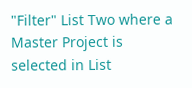"Filter" List Two where a Master Project is selected in List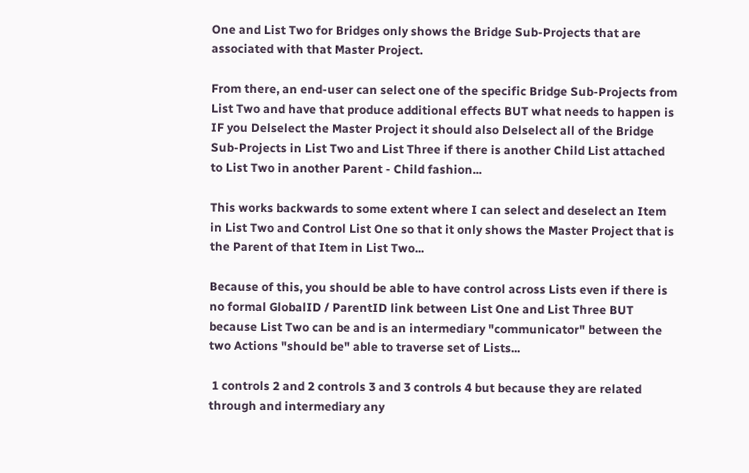One and List Two for Bridges only shows the Bridge Sub-Projects that are associated with that Master Project.

From there, an end-user can select one of the specific Bridge Sub-Projects from List Two and have that produce additional effects BUT what needs to happen is IF you Delselect the Master Project it should also Delselect all of the Bridge Sub-Projects in List Two and List Three if there is another Child List attached to List Two in another Parent - Child fashion...

This works backwards to some extent where I can select and deselect an Item in List Two and Control List One so that it only shows the Master Project that is the Parent of that Item in List Two...

Because of this, you should be able to have control across Lists even if there is no formal GlobalID / ParentID link between List One and List Three BUT because List Two can be and is an intermediary "communicator" between the two Actions "should be" able to traverse set of Lists...

 1 controls 2 and 2 controls 3 and 3 controls 4 but because they are related through and intermediary any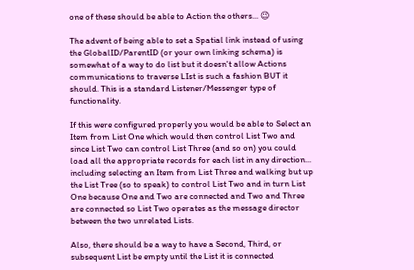one of these should be able to Action the others... 😉

The advent of being able to set a Spatial link instead of using the GlobalID/ParentID (or your own linking schema) is somewhat of a way to do list but it doesn't allow Actions communications to traverse LIst is such a fashion BUT it should. This is a standard Listener/Messenger type of functionality.

If this were configured properly you would be able to Select an Item from List One which would then control List Two and since List Two can control List Three (and so on) you could load all the appropriate records for each list in any direction... including selecting an Item from List Three and walking but up the List Tree (so to speak) to control List Two and in turn List One because One and Two are connected and Two and Three are connected so List Two operates as the message director between the two unrelated Lists.

Also, there should be a way to have a Second, Third, or subsequent List be empty until the List it is connected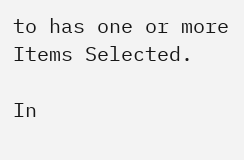to has one or more Items Selected.

In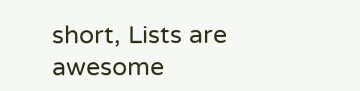short, Lists are awesome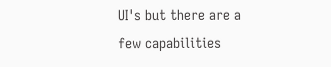UI's but there are a few capabilities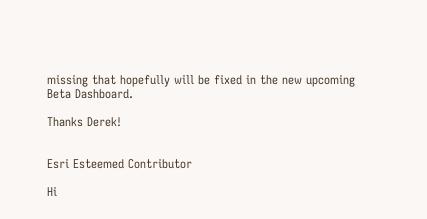missing that hopefully will be fixed in the new upcoming Beta Dashboard.

Thanks Derek!


Esri Esteemed Contributor

Hi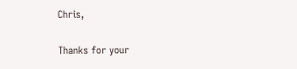Chris,

Thanks for your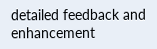detailed feedback and enhancement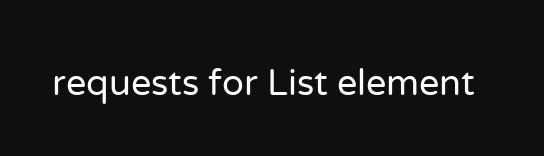requests for List element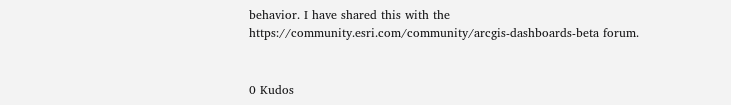behavior. I have shared this with the https://community.esri.com/community/arcgis-dashboards-beta forum.


0 Kudos